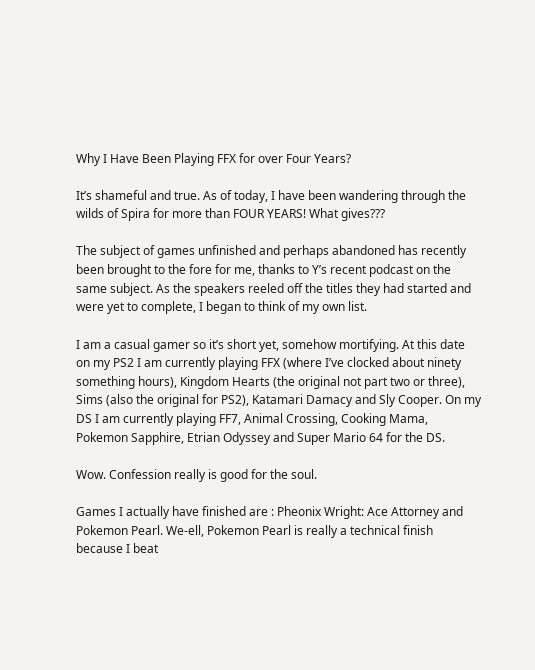Why I Have Been Playing FFX for over Four Years?

It’s shameful and true. As of today, I have been wandering through the wilds of Spira for more than FOUR YEARS! What gives???

The subject of games unfinished and perhaps abandoned has recently been brought to the fore for me, thanks to Y’s recent podcast on the same subject. As the speakers reeled off the titles they had started and were yet to complete, I began to think of my own list.

I am a casual gamer so it’s short yet, somehow mortifying. At this date on my PS2 I am currently playing FFX (where I’ve clocked about ninety something hours), Kingdom Hearts (the original not part two or three), Sims (also the original for PS2), Katamari Damacy and Sly Cooper. On my DS I am currently playing FF7, Animal Crossing, Cooking Mama, Pokemon Sapphire, Etrian Odyssey and Super Mario 64 for the DS.

Wow. Confession really is good for the soul.

Games I actually have finished are : Pheonix Wright: Ace Attorney and Pokemon Pearl. We-ell, Pokemon Pearl is really a technical finish because I beat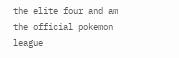the elite four and am the official pokemon league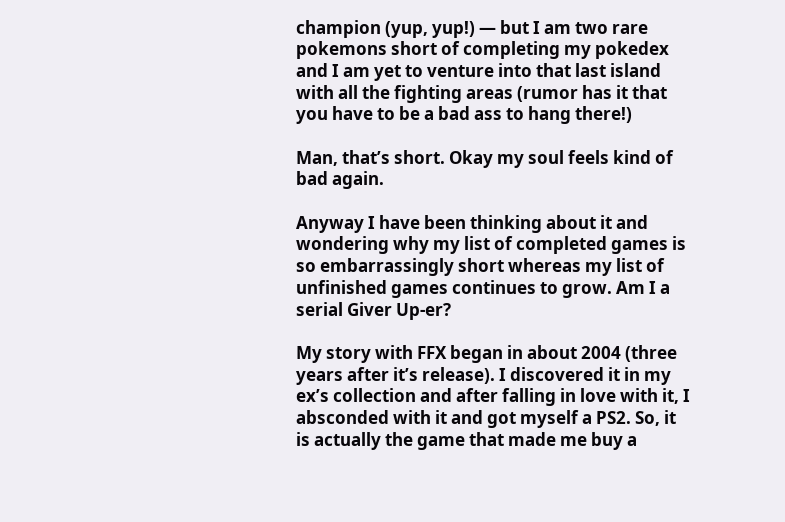champion (yup, yup!) — but I am two rare pokemons short of completing my pokedex and I am yet to venture into that last island with all the fighting areas (rumor has it that you have to be a bad ass to hang there!)

Man, that’s short. Okay my soul feels kind of bad again.

Anyway I have been thinking about it and wondering why my list of completed games is so embarrassingly short whereas my list of unfinished games continues to grow. Am I a serial Giver Up-er?

My story with FFX began in about 2004 (three years after it’s release). I discovered it in my ex’s collection and after falling in love with it, I absconded with it and got myself a PS2. So, it is actually the game that made me buy a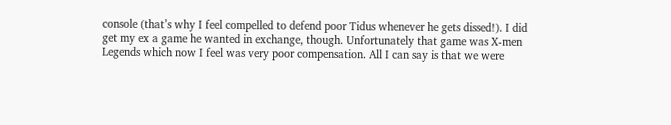console (that’s why I feel compelled to defend poor Tidus whenever he gets dissed!). I did get my ex a game he wanted in exchange, though. Unfortunately that game was X-men Legends which now I feel was very poor compensation. All I can say is that we were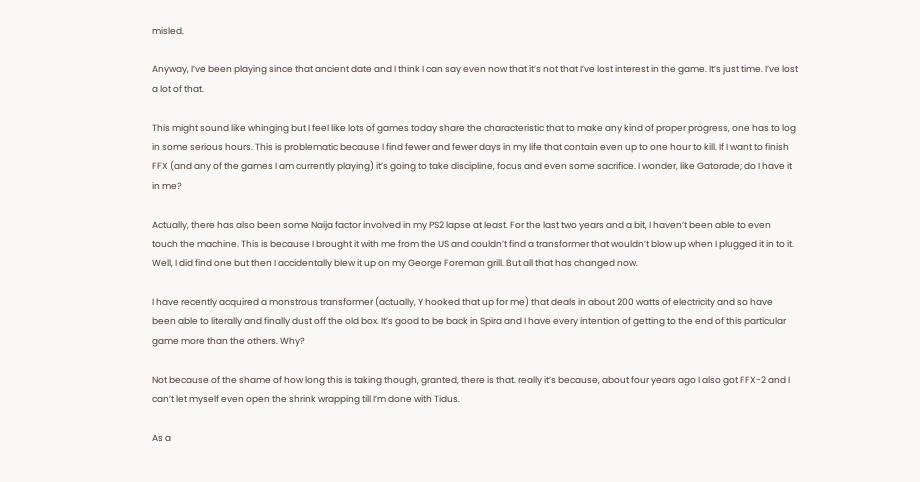misled.

Anyway, I’ve been playing since that ancient date and I think I can say even now that it’s not that I’ve lost interest in the game. It’s just time. I’ve lost a lot of that.

This might sound like whinging but I feel like lots of games today share the characteristic that to make any kind of proper progress, one has to log in some serious hours. This is problematic because I find fewer and fewer days in my life that contain even up to one hour to kill. If I want to finish FFX (and any of the games I am currently playing) it’s going to take discipline, focus and even some sacrifice. I wonder, like Gatorade; do I have it in me?

Actually, there has also been some Naija factor involved in my PS2 lapse at least. For the last two years and a bit, I haven’t been able to even touch the machine. This is because I brought it with me from the US and couldn’t find a transformer that wouldn’t blow up when I plugged it in to it. Well, I did find one but then I accidentally blew it up on my George Foreman grill. But all that has changed now.

I have recently acquired a monstrous transformer (actually, Y hooked that up for me) that deals in about 200 watts of electricity and so have been able to literally and finally dust off the old box. It’s good to be back in Spira and I have every intention of getting to the end of this particular game more than the others. Why?

Not because of the shame of how long this is taking though, granted, there is that. really it’s because, about four years ago I also got FFX-2 and I can’t let myself even open the shrink wrapping till I’m done with Tidus.

As a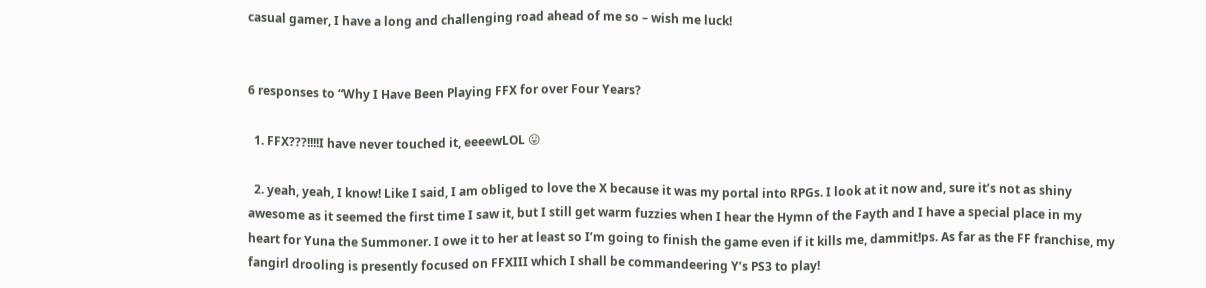casual gamer, I have a long and challenging road ahead of me so – wish me luck!


6 responses to “Why I Have Been Playing FFX for over Four Years?

  1. FFX???!!!!I have never touched it, eeeewLOL 😛

  2. yeah, yeah, I know! Like I said, I am obliged to love the X because it was my portal into RPGs. I look at it now and, sure it’s not as shiny awesome as it seemed the first time I saw it, but I still get warm fuzzies when I hear the Hymn of the Fayth and I have a special place in my heart for Yuna the Summoner. I owe it to her at least so I’m going to finish the game even if it kills me, dammit!ps. As far as the FF franchise, my fangirl drooling is presently focused on FFXIII which I shall be commandeering Y’s PS3 to play!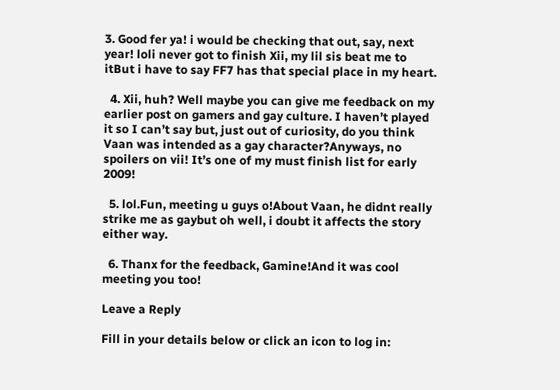3. Good fer ya! i would be checking that out, say, next year! loli never got to finish Xii, my lil sis beat me to itBut i have to say FF7 has that special place in my heart.

  4. Xii, huh? Well maybe you can give me feedback on my earlier post on gamers and gay culture. I haven’t played it so I can’t say but, just out of curiosity, do you think Vaan was intended as a gay character?Anyways, no spoilers on vii! It’s one of my must finish list for early 2009!

  5. lol.Fun, meeting u guys o!About Vaan, he didnt really strike me as gaybut oh well, i doubt it affects the story either way.

  6. Thanx for the feedback, Gamine!And it was cool meeting you too!

Leave a Reply

Fill in your details below or click an icon to log in: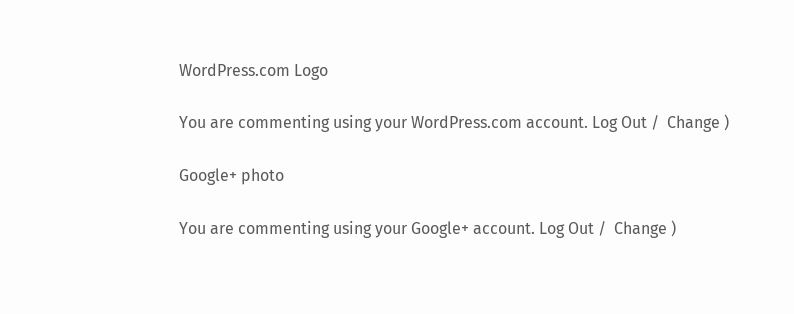WordPress.com Logo

You are commenting using your WordPress.com account. Log Out /  Change )

Google+ photo

You are commenting using your Google+ account. Log Out /  Change )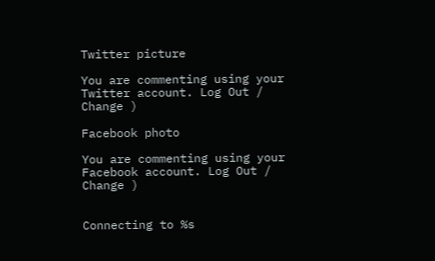Twitter picture

You are commenting using your Twitter account. Log Out /  Change )

Facebook photo

You are commenting using your Facebook account. Log Out /  Change )


Connecting to %s